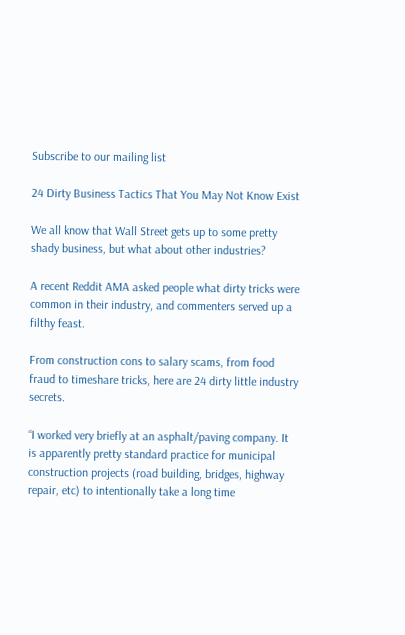Subscribe to our mailing list

24 Dirty Business Tactics That You May Not Know Exist

We all know that Wall Street gets up to some pretty shady business, but what about other industries?

A recent Reddit AMA asked people what dirty tricks were common in their industry, and commenters served up a filthy feast.

From construction cons to salary scams, from food fraud to timeshare tricks, here are 24 dirty little industry secrets.

“I worked very briefly at an asphalt/paving company. It is apparently pretty standard practice for municipal construction projects (road building, bridges, highway repair, etc) to intentionally take a long time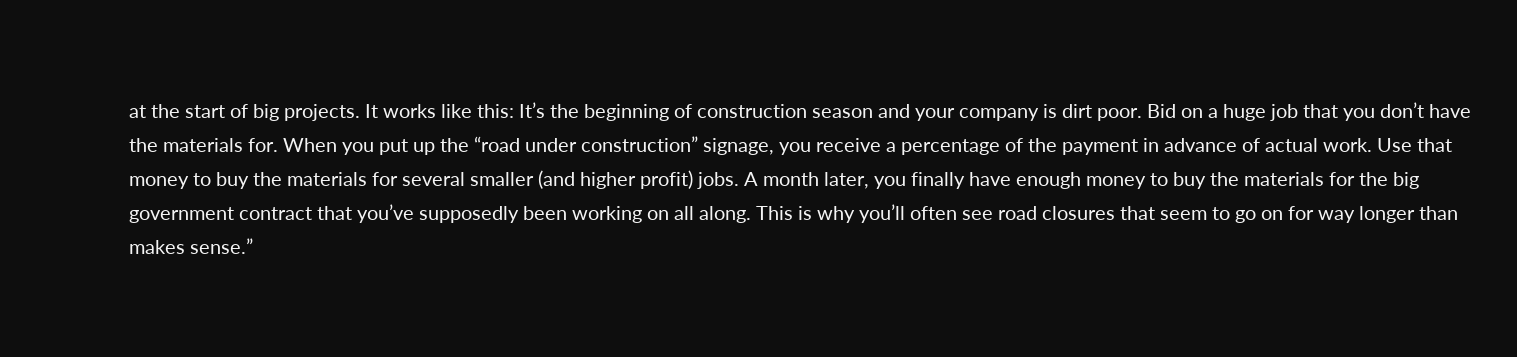at the start of big projects. It works like this: It’s the beginning of construction season and your company is dirt poor. Bid on a huge job that you don’t have the materials for. When you put up the “road under construction” signage, you receive a percentage of the payment in advance of actual work. Use that money to buy the materials for several smaller (and higher profit) jobs. A month later, you finally have enough money to buy the materials for the big government contract that you’ve supposedly been working on all along. This is why you’ll often see road closures that seem to go on for way longer than makes sense.”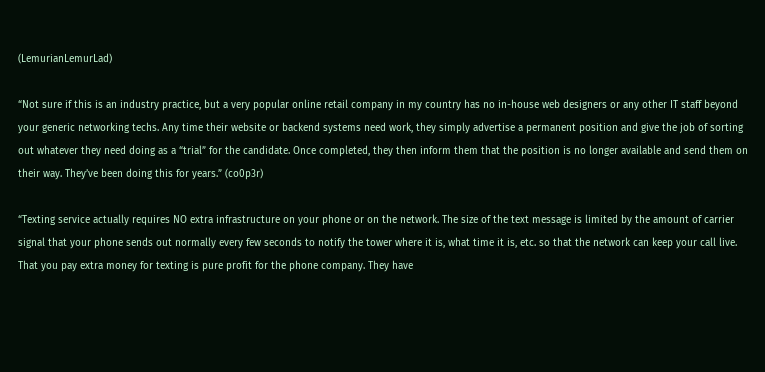(LemurianLemurLad)

“Not sure if this is an industry practice, but a very popular online retail company in my country has no in-house web designers or any other IT staff beyond your generic networking techs. Any time their website or backend systems need work, they simply advertise a permanent position and give the job of sorting out whatever they need doing as a “trial” for the candidate. Once completed, they then inform them that the position is no longer available and send them on their way. They’ve been doing this for years.” (co0p3r)

“Texting service actually requires NO extra infrastructure on your phone or on the network. The size of the text message is limited by the amount of carrier signal that your phone sends out normally every few seconds to notify the tower where it is, what time it is, etc. so that the network can keep your call live. That you pay extra money for texting is pure profit for the phone company. They have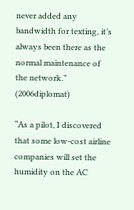never added any bandwidth for texting, it’s always been there as the normal maintenance of the network.” (2006diplomat)

“As a pilot, I discovered that some low-cost airline companies will set the humidity on the AC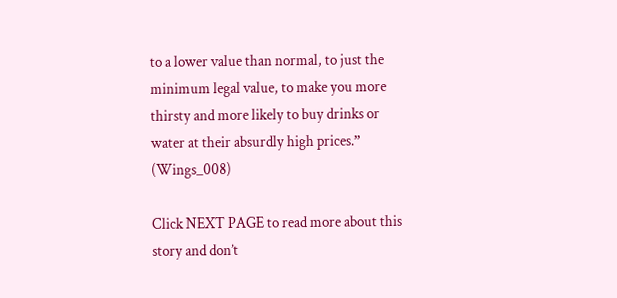to a lower value than normal, to just the minimum legal value, to make you more thirsty and more likely to buy drinks or water at their absurdly high prices.” (Wings_008)

Click NEXT PAGE to read more about this story and don’t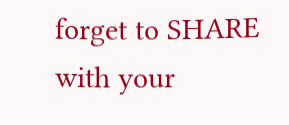forget to SHARE with your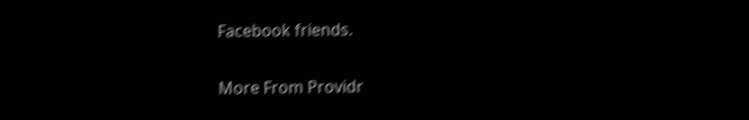Facebook friends.

More From Providr